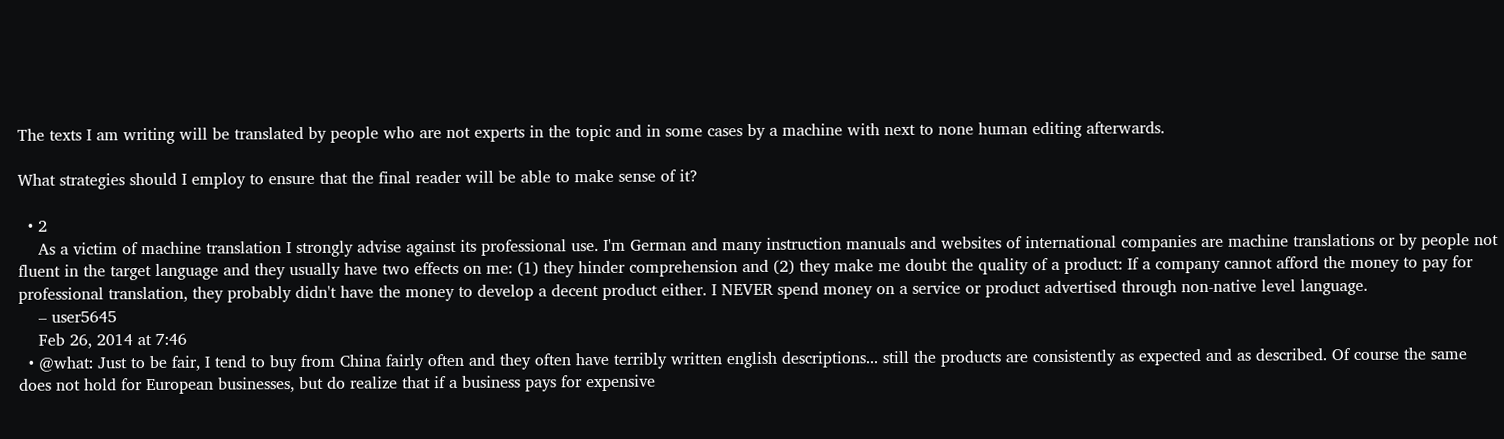The texts I am writing will be translated by people who are not experts in the topic and in some cases by a machine with next to none human editing afterwards.

What strategies should I employ to ensure that the final reader will be able to make sense of it?

  • 2
    As a victim of machine translation I strongly advise against its professional use. I'm German and many instruction manuals and websites of international companies are machine translations or by people not fluent in the target language and they usually have two effects on me: (1) they hinder comprehension and (2) they make me doubt the quality of a product: If a company cannot afford the money to pay for professional translation, they probably didn't have the money to develop a decent product either. I NEVER spend money on a service or product advertised through non-native level language.
    – user5645
    Feb 26, 2014 at 7:46
  • @what: Just to be fair, I tend to buy from China fairly often and they often have terribly written english descriptions... still the products are consistently as expected and as described. Of course the same does not hold for European businesses, but do realize that if a business pays for expensive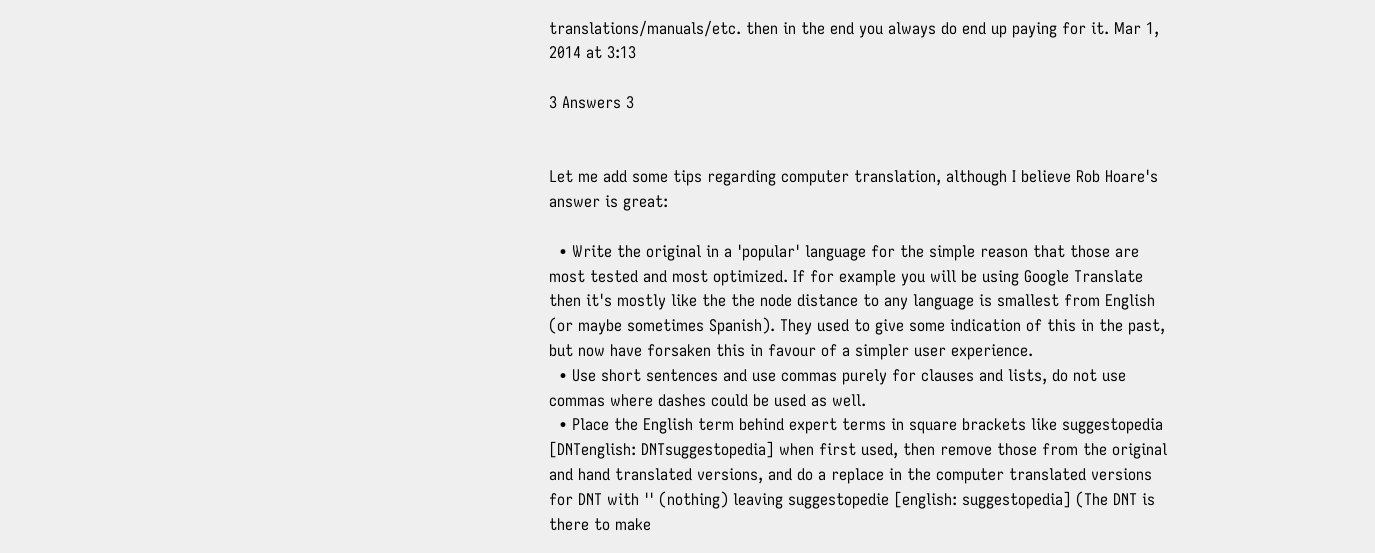translations/manuals/etc. then in the end you always do end up paying for it. Mar 1, 2014 at 3:13

3 Answers 3


Let me add some tips regarding computer translation, although I believe Rob Hoare's answer is great:

  • Write the original in a 'popular' language for the simple reason that those are most tested and most optimized. If for example you will be using Google Translate then it's mostly like the the node distance to any language is smallest from English (or maybe sometimes Spanish). They used to give some indication of this in the past, but now have forsaken this in favour of a simpler user experience.
  • Use short sentences and use commas purely for clauses and lists, do not use commas where dashes could be used as well.
  • Place the English term behind expert terms in square brackets like suggestopedia [DNTenglish: DNTsuggestopedia] when first used, then remove those from the original and hand translated versions, and do a replace in the computer translated versions for DNT with '' (nothing) leaving suggestopedie [english: suggestopedia] (The DNT is there to make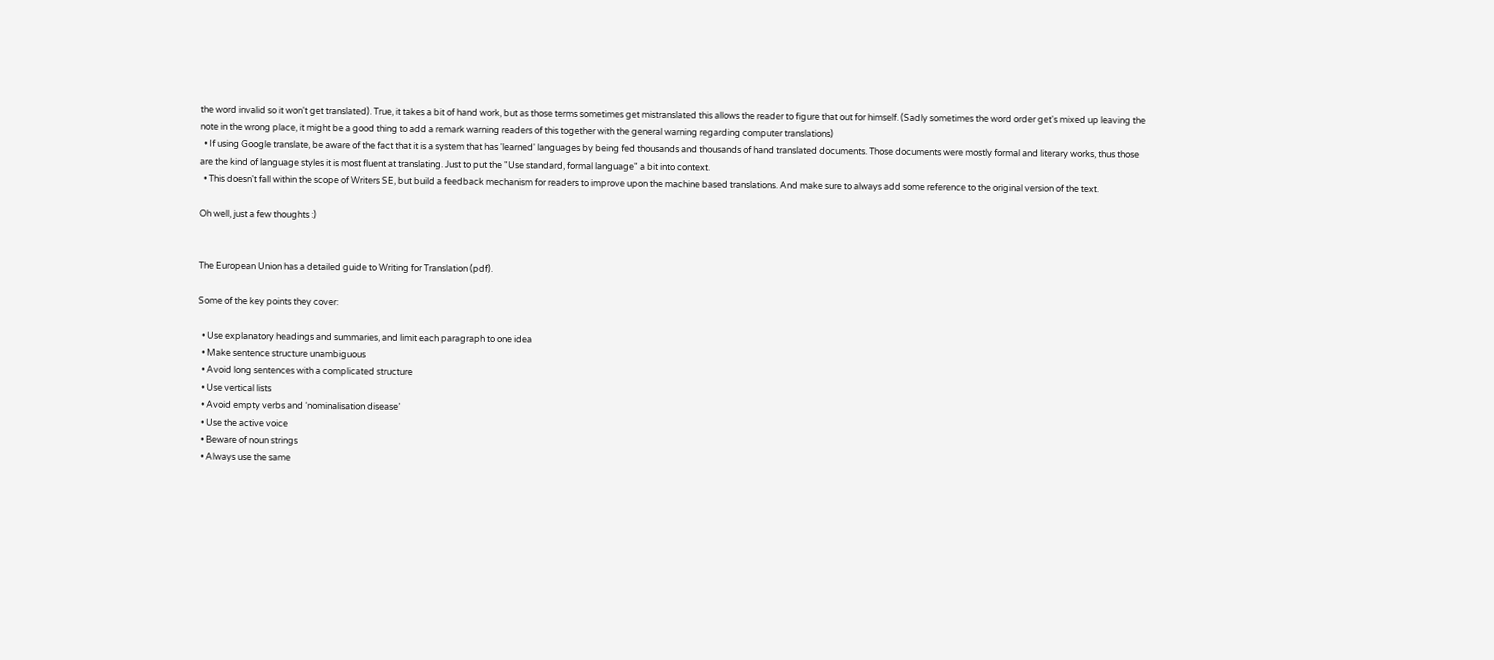the word invalid so it won't get translated). True, it takes a bit of hand work, but as those terms sometimes get mistranslated this allows the reader to figure that out for himself. (Sadly sometimes the word order get's mixed up leaving the note in the wrong place, it might be a good thing to add a remark warning readers of this together with the general warning regarding computer translations)
  • If using Google translate, be aware of the fact that it is a system that has 'learned' languages by being fed thousands and thousands of hand translated documents. Those documents were mostly formal and literary works, thus those are the kind of language styles it is most fluent at translating. Just to put the "Use standard, formal language" a bit into context.
  • This doesn't fall within the scope of Writers SE, but build a feedback mechanism for readers to improve upon the machine based translations. And make sure to always add some reference to the original version of the text.

Oh well, just a few thoughts :)


The European Union has a detailed guide to Writing for Translation (pdf).

Some of the key points they cover:

  • Use explanatory headings and summaries, and limit each paragraph to one idea
  • Make sentence structure unambiguous
  • Avoid long sentences with a complicated structure
  • Use vertical lists
  • Avoid empty verbs and ‘nominalisation disease’
  • Use the active voice
  • Beware of noun strings
  • Always use the same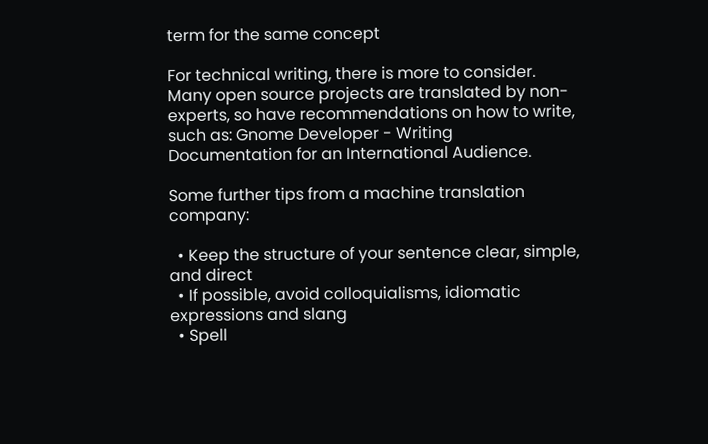term for the same concept

For technical writing, there is more to consider. Many open source projects are translated by non-experts, so have recommendations on how to write, such as: Gnome Developer - Writing Documentation for an International Audience.

Some further tips from a machine translation company:

  • Keep the structure of your sentence clear, simple, and direct
  • If possible, avoid colloquialisms, idiomatic expressions and slang
  • Spell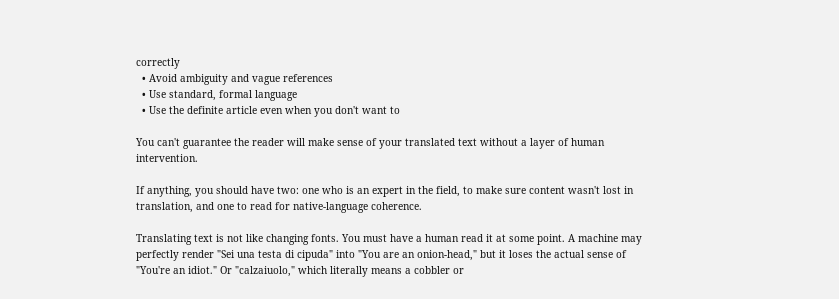correctly
  • Avoid ambiguity and vague references
  • Use standard, formal language
  • Use the definite article even when you don't want to

You can't guarantee the reader will make sense of your translated text without a layer of human intervention.

If anything, you should have two: one who is an expert in the field, to make sure content wasn't lost in translation, and one to read for native-language coherence.

Translating text is not like changing fonts. You must have a human read it at some point. A machine may perfectly render "Sei una testa di cipuda" into "You are an onion-head," but it loses the actual sense of "You're an idiot." Or "calzaiuolo," which literally means a cobbler or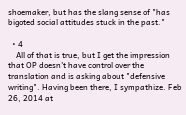shoemaker, but has the slang sense of "has bigoted social attitudes stuck in the past."

  • 4
    All of that is true, but I get the impression that OP doesn't have control over the translation and is asking about "defensive writing". Having been there, I sympathize. Feb 26, 2014 at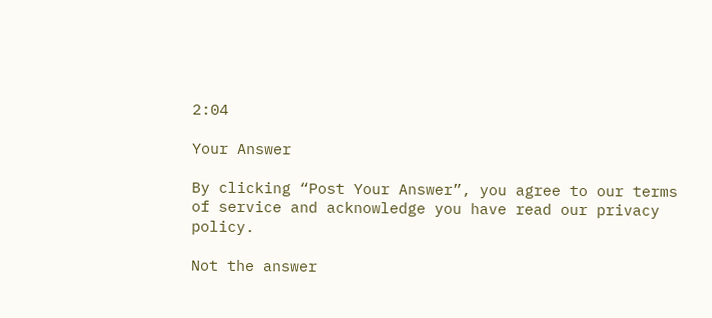2:04

Your Answer

By clicking “Post Your Answer”, you agree to our terms of service and acknowledge you have read our privacy policy.

Not the answer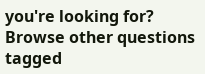you're looking for? Browse other questions tagged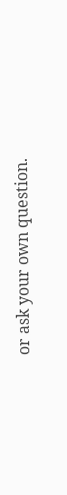or ask your own question.